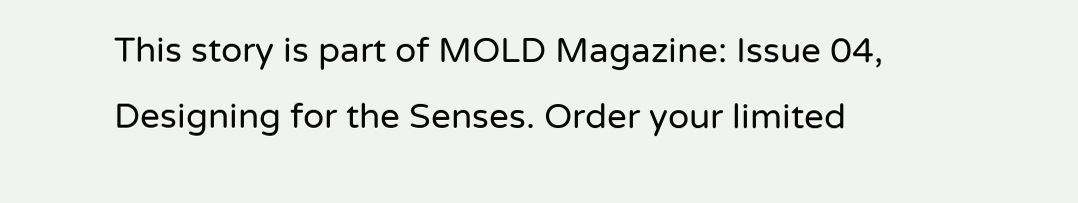This story is part of MOLD Magazine: Issue 04, Designing for the Senses. Order your limited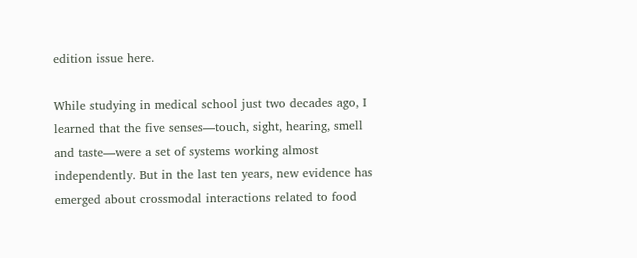edition issue here.

While studying in medical school just two decades ago, I learned that the five senses—touch, sight, hearing, smell and taste—were a set of systems working almost independently. But in the last ten years, new evidence has emerged about crossmodal interactions related to food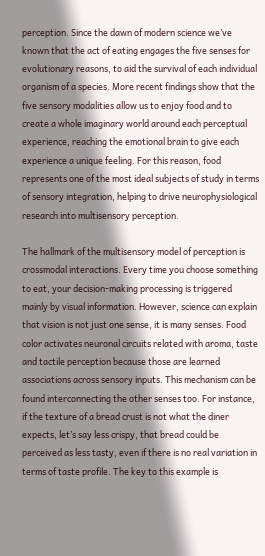perception. Since the dawn of modern science we’ve known that the act of eating engages the five senses for evolutionary reasons, to aid the survival of each individual organism of a species. More recent findings show that the five sensory modalities allow us to enjoy food and to create a whole imaginary world around each perceptual experience, reaching the emotional brain to give each experience a unique feeling. For this reason, food represents one of the most ideal subjects of study in terms of sensory integration, helping to drive neurophysiological research into multisensory perception.

The hallmark of the multisensory model of perception is crossmodal interactions. Every time you choose something to eat, your decision-making processing is triggered mainly by visual information. However, science can explain that vision is not just one sense, it is many senses. Food color activates neuronal circuits related with aroma, taste and tactile perception because those are learned associations across sensory inputs. This mechanism can be found interconnecting the other senses too. For instance, if the texture of a bread crust is not what the diner expects, let’s say less crispy, that bread could be perceived as less tasty, even if there is no real variation in terms of taste profile. The key to this example is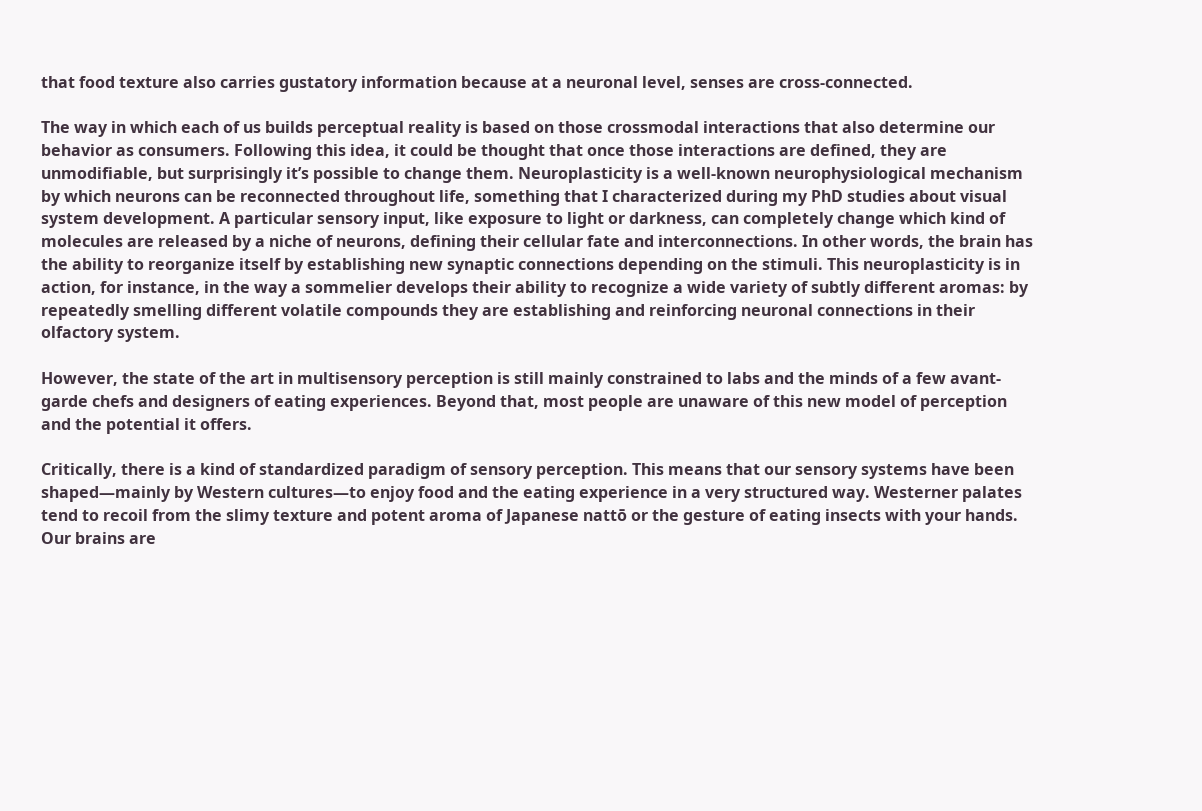that food texture also carries gustatory information because at a neuronal level, senses are cross-connected.

The way in which each of us builds perceptual reality is based on those crossmodal interactions that also determine our behavior as consumers. Following this idea, it could be thought that once those interactions are defined, they are unmodifiable, but surprisingly it’s possible to change them. Neuroplasticity is a well-known neurophysiological mechanism by which neurons can be reconnected throughout life, something that I characterized during my PhD studies about visual system development. A particular sensory input, like exposure to light or darkness, can completely change which kind of molecules are released by a niche of neurons, defining their cellular fate and interconnections. In other words, the brain has the ability to reorganize itself by establishing new synaptic connections depending on the stimuli. This neuroplasticity is in action, for instance, in the way a sommelier develops their ability to recognize a wide variety of subtly different aromas: by repeatedly smelling different volatile compounds they are establishing and reinforcing neuronal connections in their olfactory system.

However, the state of the art in multisensory perception is still mainly constrained to labs and the minds of a few avant-garde chefs and designers of eating experiences. Beyond that, most people are unaware of this new model of perception and the potential it offers.

Critically, there is a kind of standardized paradigm of sensory perception. This means that our sensory systems have been shaped—mainly by Western cultures—to enjoy food and the eating experience in a very structured way. Westerner palates tend to recoil from the slimy texture and potent aroma of Japanese nattō or the gesture of eating insects with your hands. Our brains are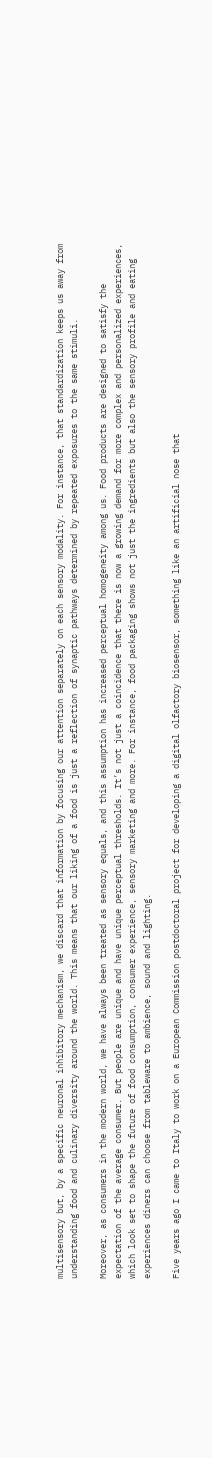multisensory but, by a specific neuronal inhibitory mechanism, we discard that information by focusing our attention separately on each sensory modality. For instance, that standardization keeps us away from understanding food and culinary diversity around the world. This means that our liking of a food is just a reflection of synaptic pathways determined by repeated exposures to the same stimuli.

Moreover, as consumers in the modern world, we have always been treated as sensory equals, and this assumption has increased perceptual homogeneity among us. Food products are designed to satisfy the expectation of the average consumer. But people are unique and have unique perceptual thresholds. It’s not just a coincidence that there is now a growing demand for more complex and personalized experiences, which look set to shape the future of food consumption, consumer experience, sensory marketing and more. For instance, food packaging shows not just the ingredients but also the sensory profile and eating experiences diners can choose from tableware to ambience, sound and lighting.

Five years ago I came to Italy to work on a European Commission postdoctoral project for developing a digital olfactory biosensor, something like an artificial nose that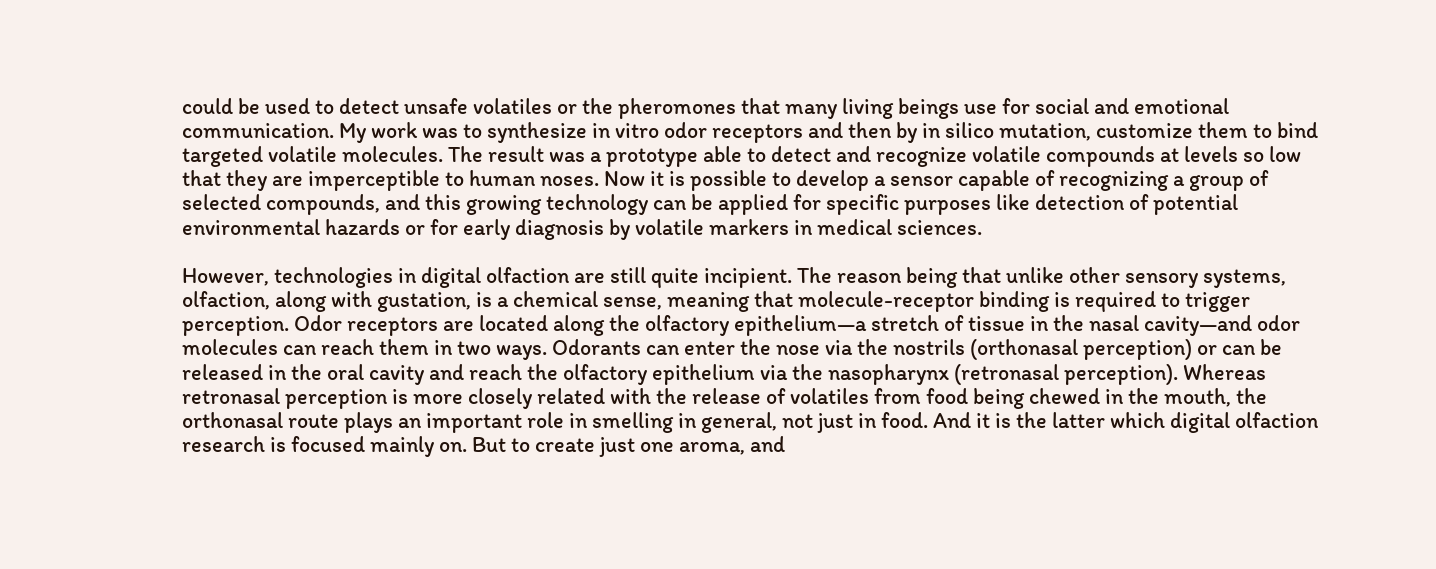could be used to detect unsafe volatiles or the pheromones that many living beings use for social and emotional communication. My work was to synthesize in vitro odor receptors and then by in silico mutation, customize them to bind targeted volatile molecules. The result was a prototype able to detect and recognize volatile compounds at levels so low that they are imperceptible to human noses. Now it is possible to develop a sensor capable of recognizing a group of selected compounds, and this growing technology can be applied for specific purposes like detection of potential environmental hazards or for early diagnosis by volatile markers in medical sciences.

However, technologies in digital olfaction are still quite incipient. The reason being that unlike other sensory systems, olfaction, along with gustation, is a chemical sense, meaning that molecule-receptor binding is required to trigger perception. Odor receptors are located along the olfactory epithelium—a stretch of tissue in the nasal cavity—and odor molecules can reach them in two ways. Odorants can enter the nose via the nostrils (orthonasal perception) or can be released in the oral cavity and reach the olfactory epithelium via the nasopharynx (retronasal perception). Whereas retronasal perception is more closely related with the release of volatiles from food being chewed in the mouth, the orthonasal route plays an important role in smelling in general, not just in food. And it is the latter which digital olfaction research is focused mainly on. But to create just one aroma, and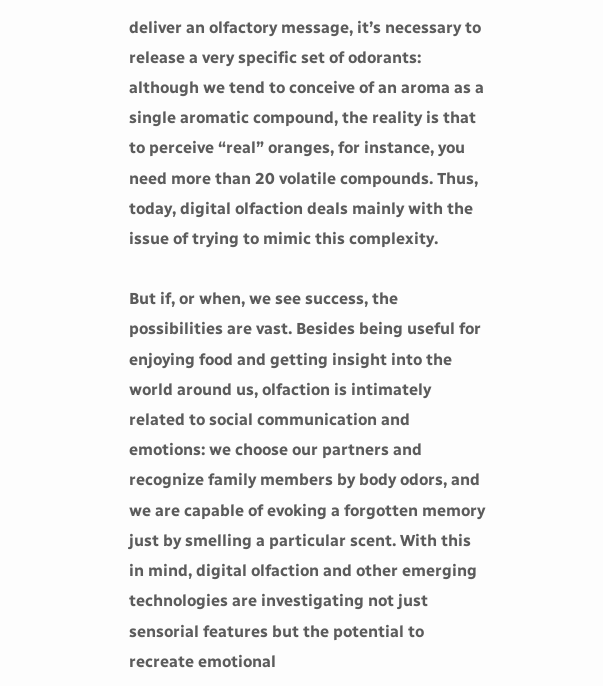deliver an olfactory message, it’s necessary to release a very specific set of odorants: although we tend to conceive of an aroma as a single aromatic compound, the reality is that to perceive “real” oranges, for instance, you need more than 20 volatile compounds. Thus, today, digital olfaction deals mainly with the issue of trying to mimic this complexity.

But if, or when, we see success, the possibilities are vast. Besides being useful for enjoying food and getting insight into the world around us, olfaction is intimately related to social communication and emotions: we choose our partners and recognize family members by body odors, and we are capable of evoking a forgotten memory just by smelling a particular scent. With this in mind, digital olfaction and other emerging technologies are investigating not just sensorial features but the potential to recreate emotional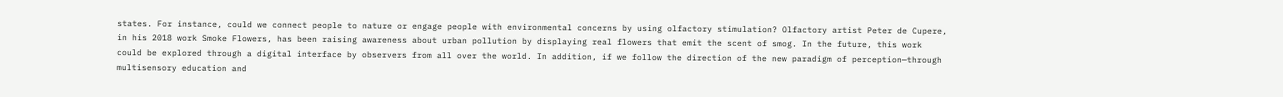states. For instance, could we connect people to nature or engage people with environmental concerns by using olfactory stimulation? Olfactory artist Peter de Cupere, in his 2018 work Smoke Flowers, has been raising awareness about urban pollution by displaying real flowers that emit the scent of smog. In the future, this work could be explored through a digital interface by observers from all over the world. In addition, if we follow the direction of the new paradigm of perception—through multisensory education and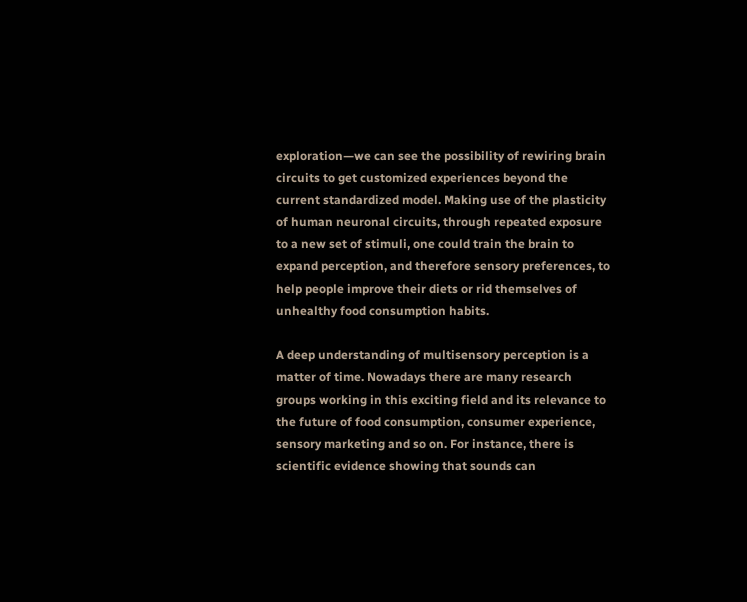exploration—we can see the possibility of rewiring brain circuits to get customized experiences beyond the current standardized model. Making use of the plasticity of human neuronal circuits, through repeated exposure to a new set of stimuli, one could train the brain to expand perception, and therefore sensory preferences, to help people improve their diets or rid themselves of unhealthy food consumption habits.

A deep understanding of multisensory perception is a matter of time. Nowadays there are many research groups working in this exciting field and its relevance to the future of food consumption, consumer experience, sensory marketing and so on. For instance, there is scientific evidence showing that sounds can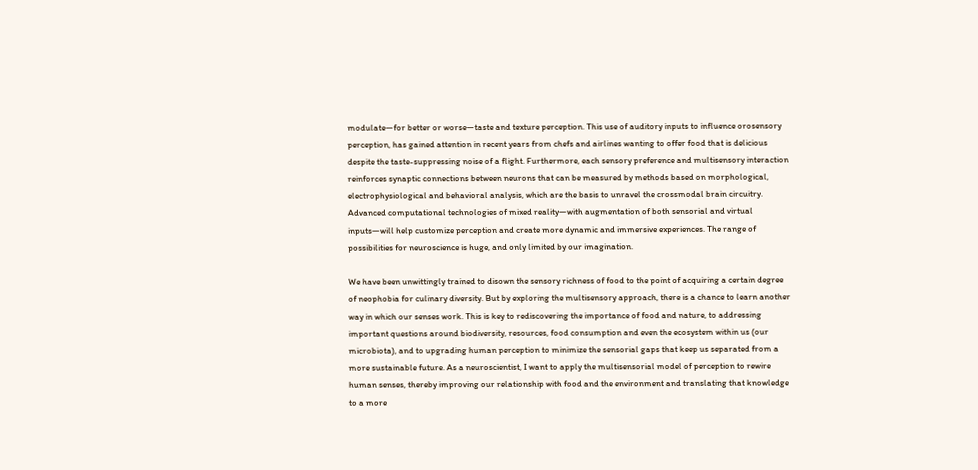modulate—for better or worse—taste and texture perception. This use of auditory inputs to influence orosensory perception, has gained attention in recent years from chefs and airlines wanting to offer food that is delicious despite the taste-suppressing noise of a flight. Furthermore, each sensory preference and multisensory interaction reinforces synaptic connections between neurons that can be measured by methods based on morphological, electrophysiological and behavioral analysis, which are the basis to unravel the crossmodal brain circuitry. Advanced computational technologies of mixed reality—with augmentation of both sensorial and virtual inputs—will help customize perception and create more dynamic and immersive experiences. The range of possibilities for neuroscience is huge, and only limited by our imagination.

We have been unwittingly trained to disown the sensory richness of food to the point of acquiring a certain degree of neophobia for culinary diversity. But by exploring the multisensory approach, there is a chance to learn another way in which our senses work. This is key to rediscovering the importance of food and nature, to addressing important questions around biodiversity, resources, food consumption and even the ecosystem within us (our microbiota), and to upgrading human perception to minimize the sensorial gaps that keep us separated from a more sustainable future. As a neuroscientist, I want to apply the multisensorial model of perception to rewire human senses, thereby improving our relationship with food and the environment and translating that knowledge to a more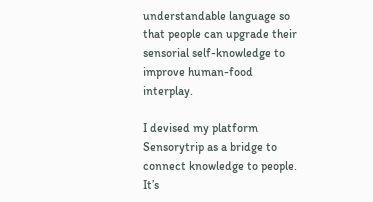understandable language so that people can upgrade their sensorial self-knowledge to improve human-food interplay.

I devised my platform Sensorytrip as a bridge to connect knowledge to people. It’s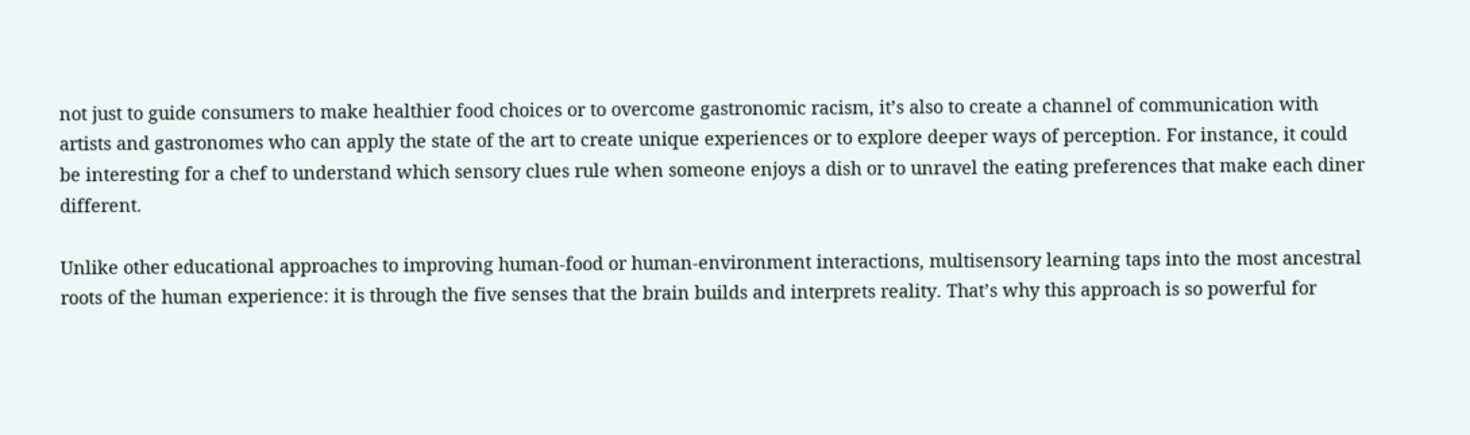not just to guide consumers to make healthier food choices or to overcome gastronomic racism, it’s also to create a channel of communication with artists and gastronomes who can apply the state of the art to create unique experiences or to explore deeper ways of perception. For instance, it could be interesting for a chef to understand which sensory clues rule when someone enjoys a dish or to unravel the eating preferences that make each diner different.

Unlike other educational approaches to improving human-food or human-environment interactions, multisensory learning taps into the most ancestral roots of the human experience: it is through the five senses that the brain builds and interprets reality. That’s why this approach is so powerful for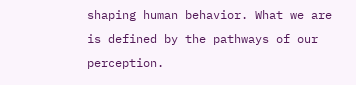shaping human behavior. What we are is defined by the pathways of our perception.